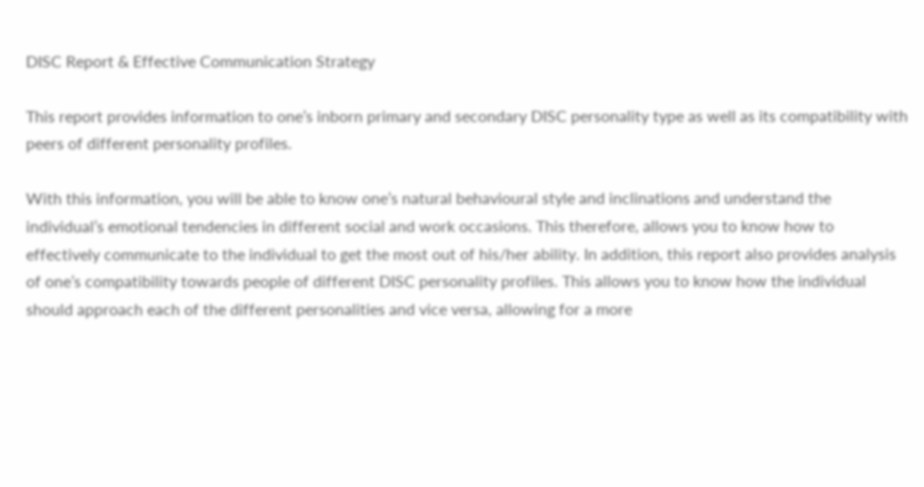DISC Report & Effective Communication Strategy

This report provides information to one’s inborn primary and secondary DISC personality type as well as its compatibility with peers of different personality profiles.

With this information, you will be able to know one’s natural behavioural style and inclinations and understand the individual’s emotional tendencies in different social and work occasions. This therefore, allows you to know how to effectively communicate to the individual to get the most out of his/her ability. In addition, this report also provides analysis of one’s compatibility towards people of different DISC personality profiles. This allows you to know how the individual should approach each of the different personalities and vice versa, allowing for a more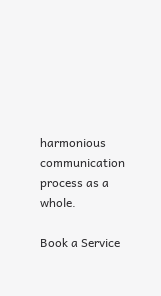harmonious communication process as a whole.

Book a Service